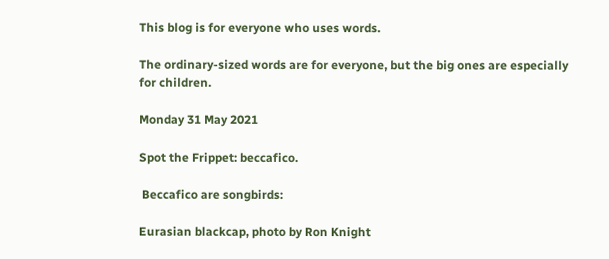This blog is for everyone who uses words.

The ordinary-sized words are for everyone, but the big ones are especially for children.

Monday 31 May 2021

Spot the Frippet: beccafico.

 Beccafico are songbirds:

Eurasian blackcap, photo by Ron Knight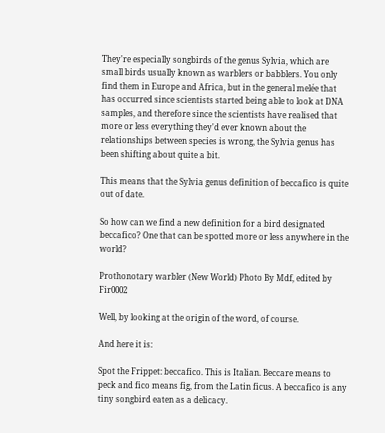They're especially songbirds of the genus Sylvia, which are small birds usually known as warblers or babblers. You only find them in Europe and Africa, but in the general melée that has occurred since scientists started being able to look at DNA samples, and therefore since the scientists have realised that more or less everything they'd ever known about the relationships between species is wrong, the Sylvia genus has been shifting about quite a bit.

This means that the Sylvia genus definition of beccafico is quite out of date.

So how can we find a new definition for a bird designated beccafico? One that can be spotted more or less anywhere in the world?

Prothonotary warbler (New World) Photo By Mdf, edited by Fir0002

Well, by looking at the origin of the word, of course.

And here it is:

Spot the Frippet: beccafico. This is Italian. Beccare means to peck and fico means fig, from the Latin ficus. A beccafico is any tiny songbird eaten as a delicacy.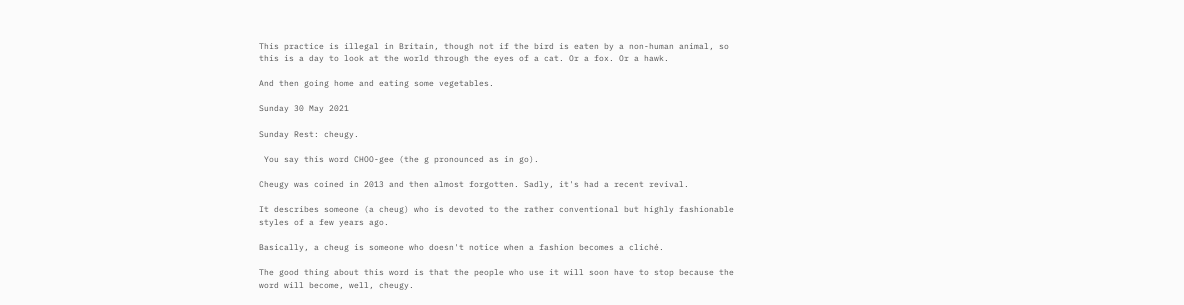This practice is illegal in Britain, though not if the bird is eaten by a non-human animal, so this is a day to look at the world through the eyes of a cat. Or a fox. Or a hawk.

And then going home and eating some vegetables.

Sunday 30 May 2021

Sunday Rest: cheugy.

 You say this word CHOO-gee (the g pronounced as in go).

Cheugy was coined in 2013 and then almost forgotten. Sadly, it's had a recent revival.

It describes someone (a cheug) who is devoted to the rather conventional but highly fashionable styles of a few years ago.

Basically, a cheug is someone who doesn't notice when a fashion becomes a cliché.

The good thing about this word is that the people who use it will soon have to stop because the word will become, well, cheugy.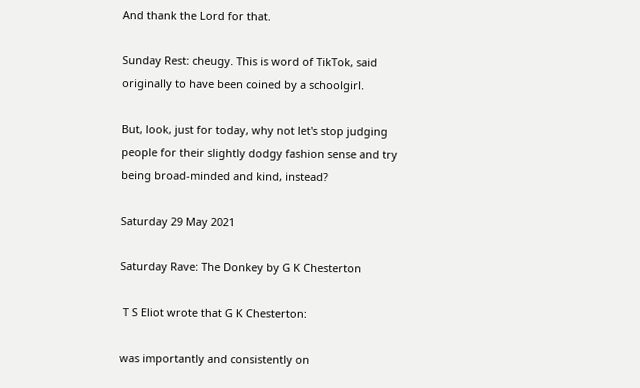And thank the Lord for that.

Sunday Rest: cheugy. This is word of TikTok, said originally to have been coined by a schoolgirl.

But, look, just for today, why not let's stop judging people for their slightly dodgy fashion sense and try being broad-minded and kind, instead?

Saturday 29 May 2021

Saturday Rave: The Donkey by G K Chesterton

 T S Eliot wrote that G K Chesterton:

was importantly and consistently on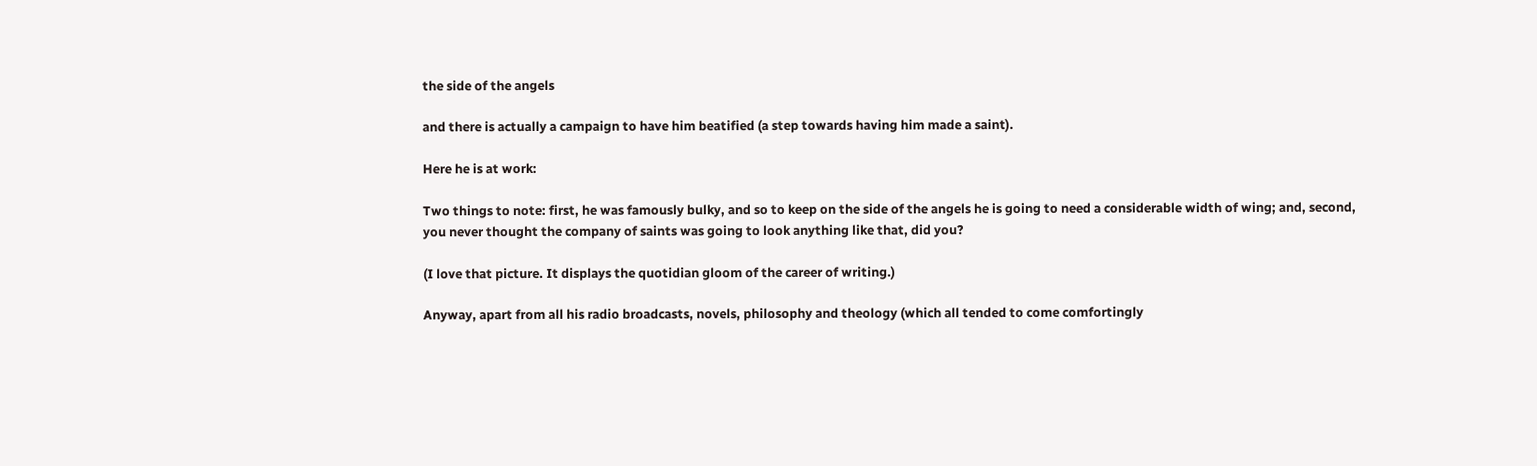the side of the angels

and there is actually a campaign to have him beatified (a step towards having him made a saint).

Here he is at work:

Two things to note: first, he was famously bulky, and so to keep on the side of the angels he is going to need a considerable width of wing; and, second, you never thought the company of saints was going to look anything like that, did you?

(I love that picture. It displays the quotidian gloom of the career of writing.)

Anyway, apart from all his radio broadcasts, novels, philosophy and theology (which all tended to come comfortingly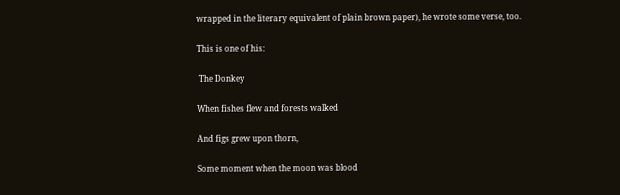wrapped in the literary equivalent of plain brown paper), he wrote some verse, too.

This is one of his:

 The Donkey

When fishes flew and forests walked

And figs grew upon thorn,

Some moment when the moon was blood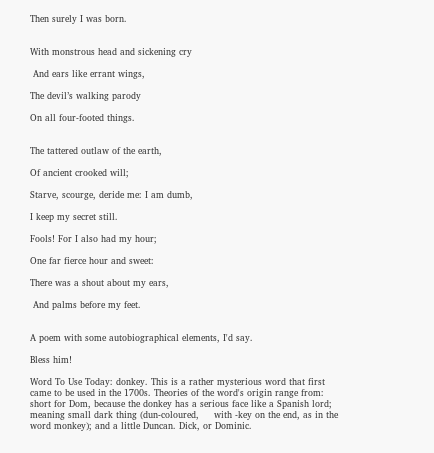Then surely I was born.


With monstrous head and sickening cry

 And ears like errant wings,

The devil’s walking parody

On all four-footed things.


The tattered outlaw of the earth,

Of ancient crooked will;

Starve, scourge, deride me: I am dumb,

I keep my secret still.

Fools! For I also had my hour;

One far fierce hour and sweet:

There was a shout about my ears,

 And palms before my feet.


A poem with some autobiographical elements, I'd say.

Bless him!

Word To Use Today: donkey. This is a rather mysterious word that first came to be used in the 1700s. Theories of the word's origin range from: short for Dom, because the donkey has a serious face like a Spanish lord; meaning small dark thing (dun-coloured,     with -key on the end, as in the word monkey); and a little Duncan. Dick, or Dominic.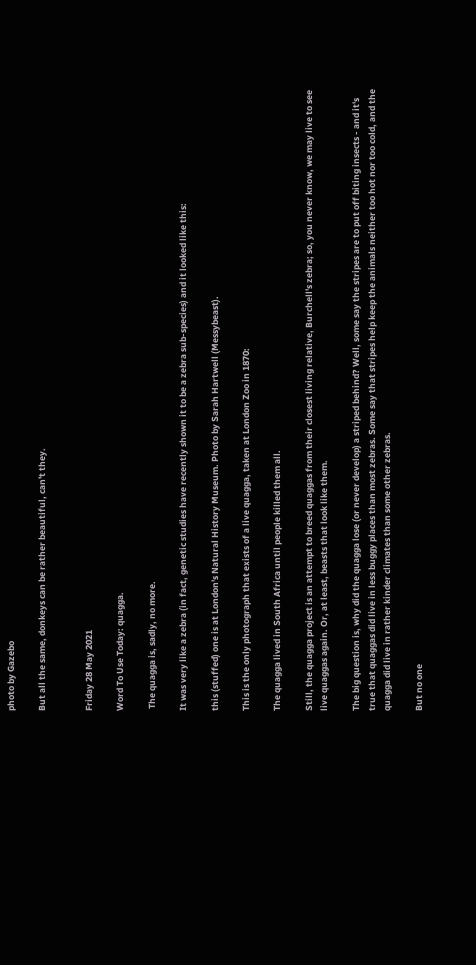photo by Gazebo

But all the same, donkeys can be rather beautiful, can't they.


Friday 28 May 2021

Word To Use Today: quagga.

 The quagga is, sadly, no more.

It was very like a zebra (in fact, genetic studies have recently shown it to be a zebra sub-species) and it looked like this:

this (stuffed) one is at London's Natural History Museum. Photo by Sarah Hartwell (Messybeast).

This is the only photograph that exists of a live quagga, taken at London Zoo in 1870:

The quagga lived in South Africa until people killed them all.

Still, the quagga project is an attempt to breed quaggas from their closest living relative, Burchell's zebra; so, you never know, we may live to see live quaggas again. Or, at least, beasts that look like them.

The big question is, why did the quagga lose (or never develop) a striped behind? Well, some say the stripes are to put off biting insects - and it's true that quaggas did live in less buggy places than most zebras. Some say that stripes help keep the animals neither too hot nor too cold, and the quagga did live in rather kinder climates than some other zebras.

But no one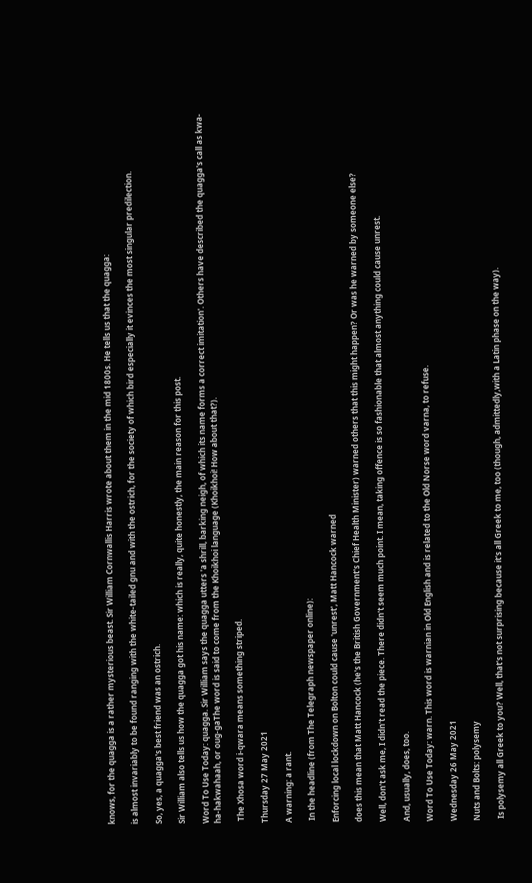knows, for the quagga is a rather mysterious beast. Sir William Cornwallis Harris wrote about them in the mid 1800s. He tells us that the quagga:

is almost invariably to be found ranging with the white-tailed gnu and with the ostrich, for the society of which bird especially it evinces the most singular predilection.

So, yes, a quagga's best friend was an ostrich.

Sir William also tells us how the quagga got his name: which is really, quite honestly, the main reason for this post.

Word To Use Today: quagga. Sir William says the quagga utters 'a shrill, barking neigh, of which its name forms a correct imitation'. Others have described the quagga's call as kwa-ha-hakwahaah, or oug-gaThe word is said to come from the Khoikhoi language (Khoikhoi! How about that?).

 The Xhosa word i-qwara means something striped.

Thursday 27 May 2021

A warning: a rant.

 In the headline (from The Telegraph newspaper online):

Enforcing local lockdown on Bolton could cause 'unrest', Matt Hancock warned

does this mean that Matt Hancock (he's the British Government's Chief Health Minister) warned others that this might happen? Or was he warned by someone else?

Well, don't ask me, I didn't read the piece. There didn't seem much point. I mean, taking offence is so fashionable that almost anything could cause unrest.

And, usually, does, too.

Word To Use Today: warn. This word is warnian in Old English and is related to the Old Norse word varna, to refuse.

Wednesday 26 May 2021

Nuts and Bolts: polysemy

 Is polysemy all Greek to you? Well, that's not surprising because it's all Greek to me, too (though, admittedly,with a Latin phase on the way).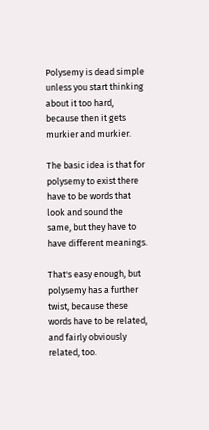Polysemy is dead simple unless you start thinking about it too hard, because then it gets murkier and murkier.

The basic idea is that for polysemy to exist there have to be words that look and sound the same, but they have to have different meanings.

That's easy enough, but polysemy has a further twist, because these words have to be related, and fairly obviously related, too.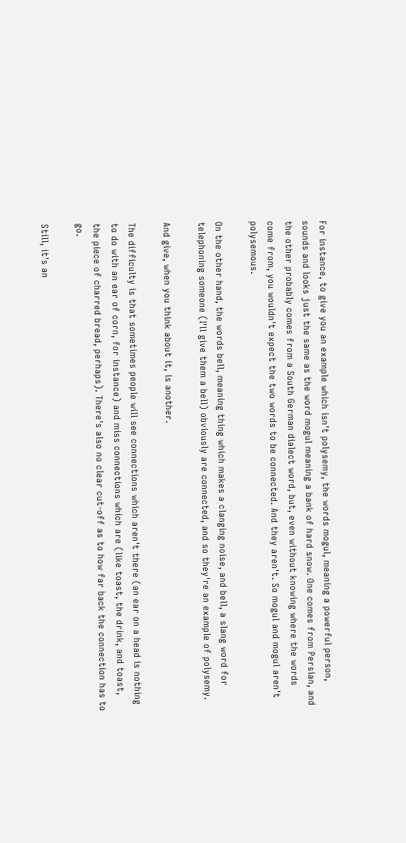For instance, to give you an example which isn't polysemy, the words mogul, meaning a powerful person, sounds and looks just the same as the word mogul meaning a bank of hard snow. One comes from Persian, and the other probably comes from a South German dialect word, but, even without knowing where the words come from, you wouldn't expect the two words to be connected. And they aren't. So mogul and mogul aren't polysemous.

On the other hand, the words bell, meaning thing which makes a clanging noise, and bell, a slang word for telephoning someone (I'll give them a bell) obviously are connected, and so they're an example of polysemy.

And give, when you think about it, is another.

The difficulty is that sometimes people will see connections which aren't there (an ear on a head is nothing to do with an ear of corn, for instance) and miss connections which are (like toast, the drink, and toast, the piece of charred bread, perhaps). There's also no clear cut-off as to how far back the connection has to go.

Still, it's an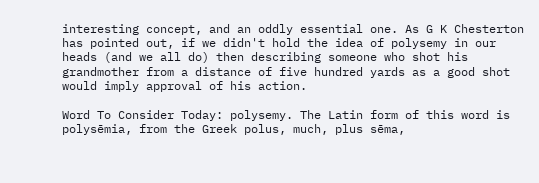interesting concept, and an oddly essential one. As G K Chesterton has pointed out, if we didn't hold the idea of polysemy in our heads (and we all do) then describing someone who shot his grandmother from a distance of five hundred yards as a good shot would imply approval of his action.

Word To Consider Today: polysemy. The Latin form of this word is polysēmia, from the Greek polus, much, plus sēma,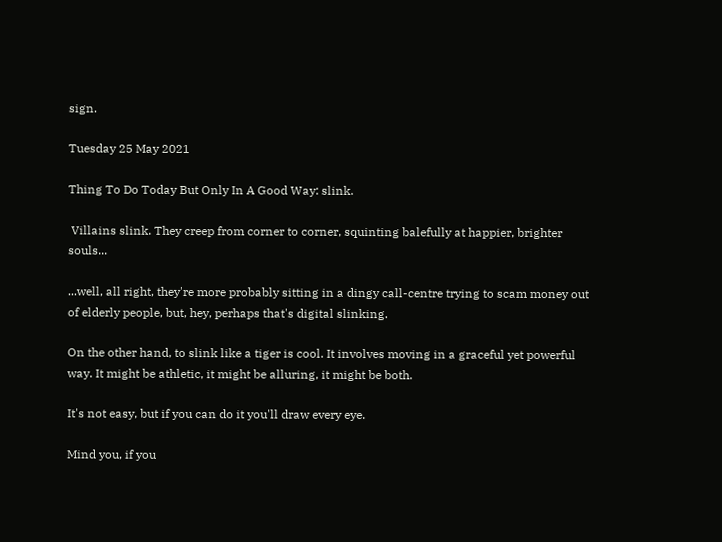sign.

Tuesday 25 May 2021

Thing To Do Today But Only In A Good Way: slink.

 Villains slink. They creep from corner to corner, squinting balefully at happier, brighter souls...

...well, all right, they're more probably sitting in a dingy call-centre trying to scam money out of elderly people, but, hey, perhaps that's digital slinking.

On the other hand, to slink like a tiger is cool. It involves moving in a graceful yet powerful way. It might be athletic, it might be alluring, it might be both.

It's not easy, but if you can do it you'll draw every eye.

Mind you, if you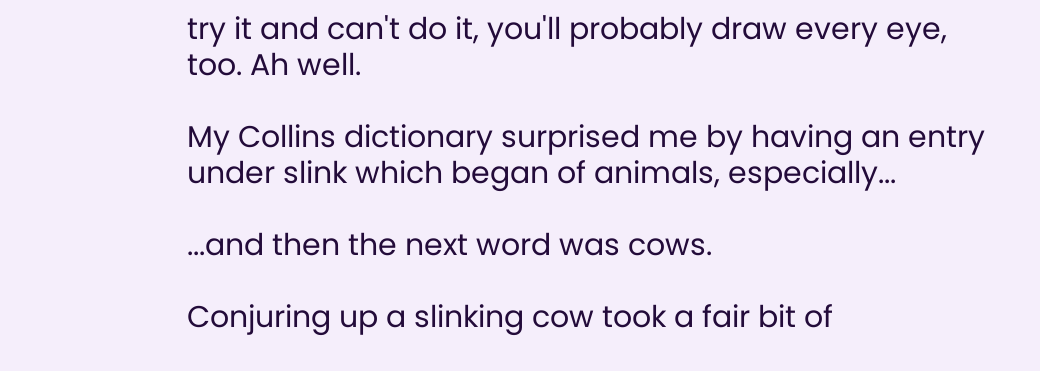try it and can't do it, you'll probably draw every eye, too. Ah well.

My Collins dictionary surprised me by having an entry under slink which began of animals, especially...

...and then the next word was cows.

Conjuring up a slinking cow took a fair bit of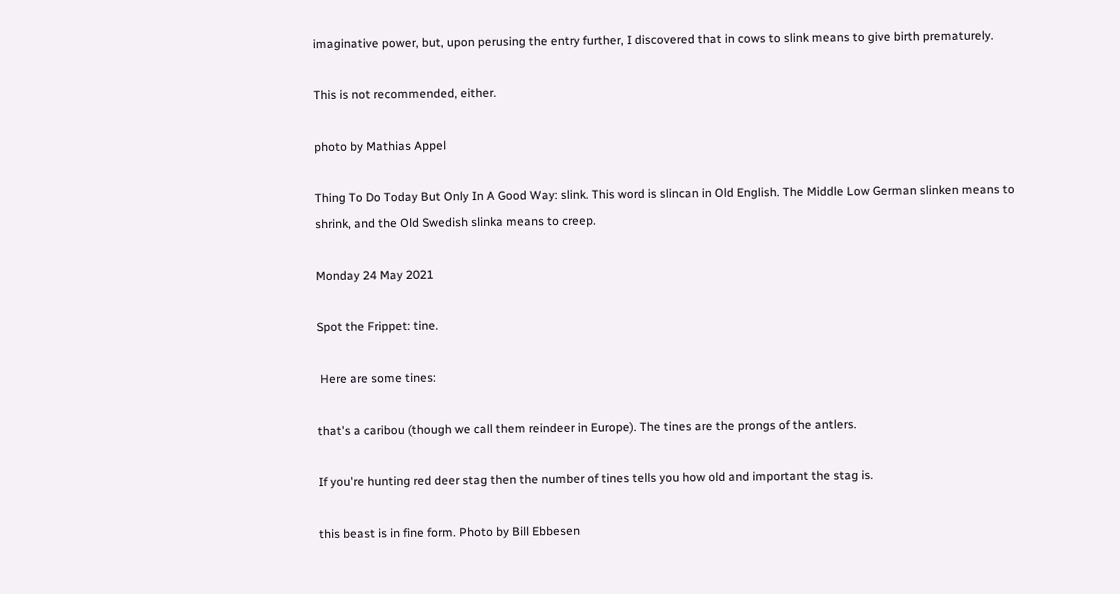imaginative power, but, upon perusing the entry further, I discovered that in cows to slink means to give birth prematurely.

This is not recommended, either.

photo by Mathias Appel

Thing To Do Today But Only In A Good Way: slink. This word is slincan in Old English. The Middle Low German slinken means to shrink, and the Old Swedish slinka means to creep.

Monday 24 May 2021

Spot the Frippet: tine.

 Here are some tines:

that's a caribou (though we call them reindeer in Europe). The tines are the prongs of the antlers.

If you're hunting red deer stag then the number of tines tells you how old and important the stag is.

this beast is in fine form. Photo by Bill Ebbesen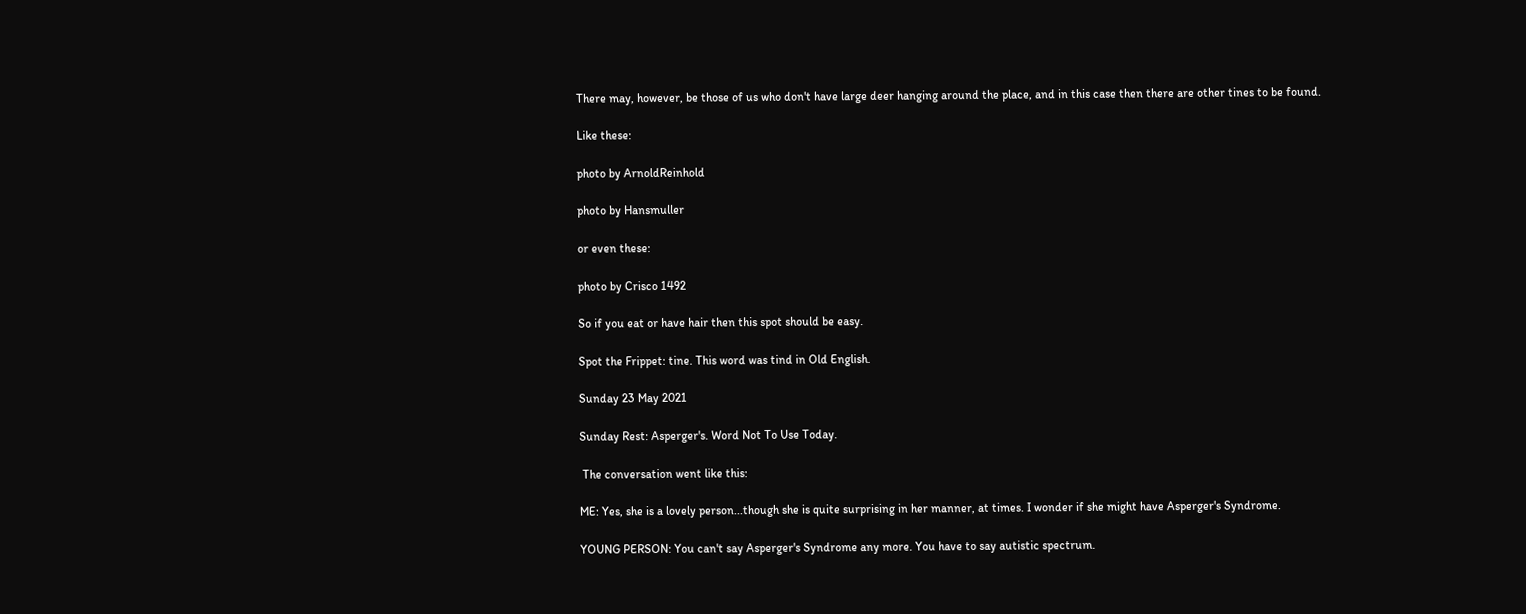There may, however, be those of us who don't have large deer hanging around the place, and in this case then there are other tines to be found.

Like these:

photo by ArnoldReinhold

photo by Hansmuller

or even these:

photo by Crisco 1492

So if you eat or have hair then this spot should be easy.

Spot the Frippet: tine. This word was tind in Old English.

Sunday 23 May 2021

Sunday Rest: Asperger's. Word Not To Use Today.

 The conversation went like this:

ME: Yes, she is a lovely person...though she is quite surprising in her manner, at times. I wonder if she might have Asperger's Syndrome.

YOUNG PERSON: You can't say Asperger's Syndrome any more. You have to say autistic spectrum.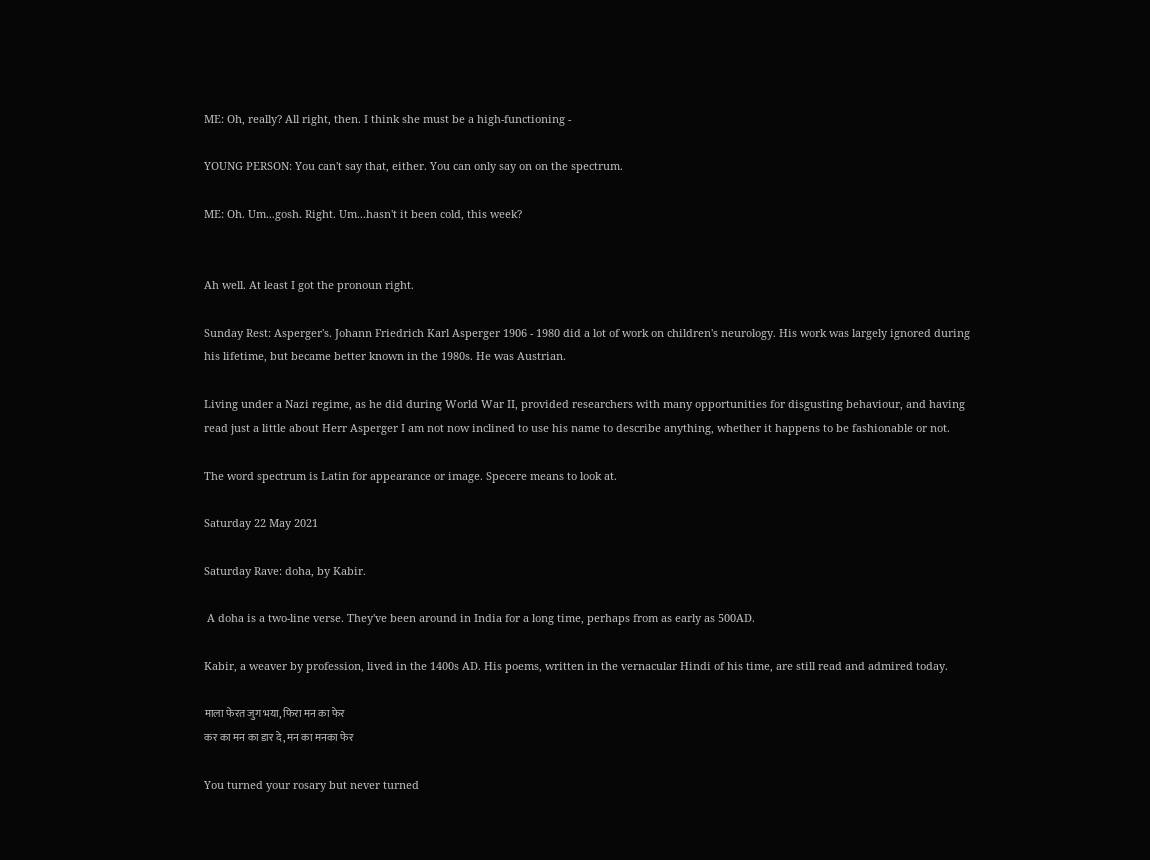ME: Oh, really? All right, then. I think she must be a high-functioning -

YOUNG PERSON: You can't say that, either. You can only say on on the spectrum.

ME: Oh. Um...gosh. Right. Um...hasn't it been cold, this week?


Ah well. At least I got the pronoun right.

Sunday Rest: Asperger's. Johann Friedrich Karl Asperger 1906 - 1980 did a lot of work on children's neurology. His work was largely ignored during his lifetime, but became better known in the 1980s. He was Austrian.

Living under a Nazi regime, as he did during World War II, provided researchers with many opportunities for disgusting behaviour, and having read just a little about Herr Asperger I am not now inclined to use his name to describe anything, whether it happens to be fashionable or not.

The word spectrum is Latin for appearance or image. Specere means to look at.

Saturday 22 May 2021

Saturday Rave: doha, by Kabir.

 A doha is a two-line verse. They've been around in India for a long time, perhaps from as early as 500AD.

Kabir, a weaver by profession, lived in the 1400s AD. His poems, written in the vernacular Hindi of his time, are still read and admired today.

माला फेरत जुग भया, फिरा मन का फेर
कर का मन का डार दे, मन का मनका फेर

You turned your rosary but never turned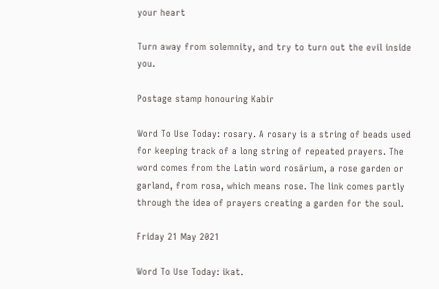your heart

Turn away from solemnity, and try to turn out the evil inside you.

Postage stamp honouring Kabir

Word To Use Today: rosary. A rosary is a string of beads used for keeping track of a long string of repeated prayers. The word comes from the Latin word rosārium, a rose garden or garland, from rosa, which means rose. The link comes partly through the idea of prayers creating a garden for the soul.

Friday 21 May 2021

Word To Use Today: ikat.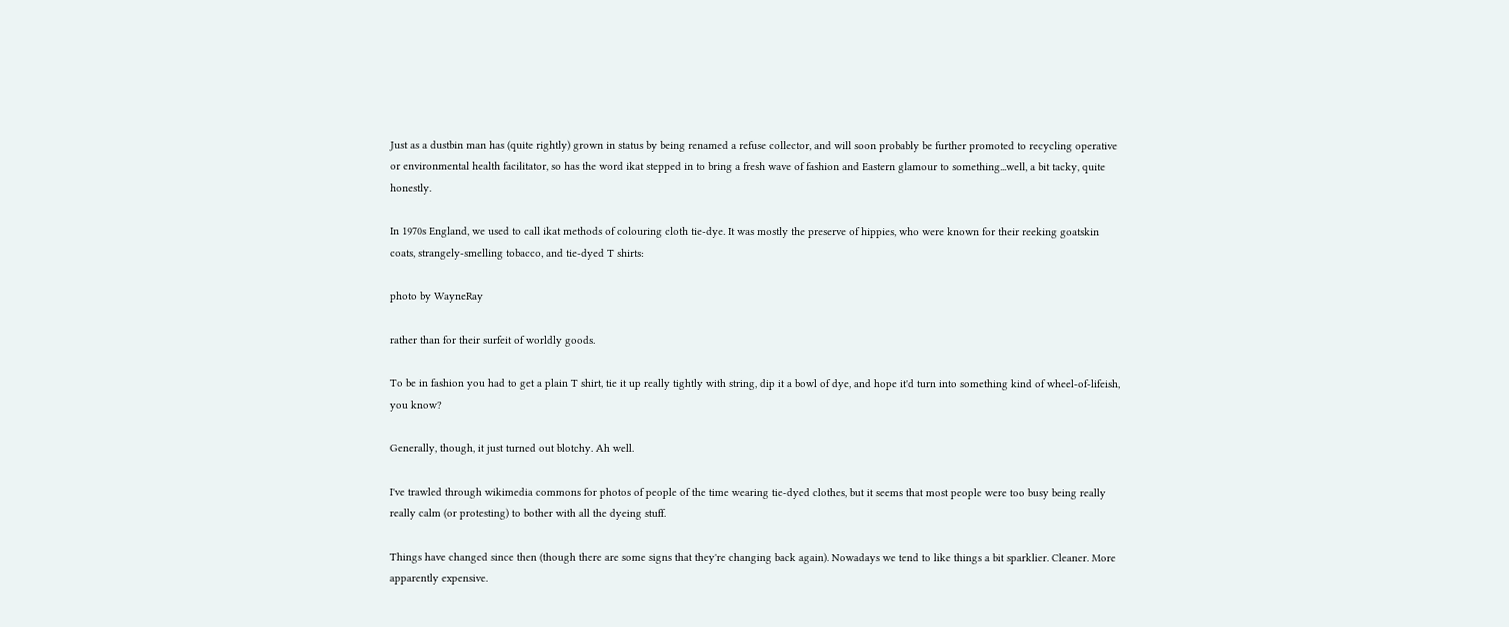Just as a dustbin man has (quite rightly) grown in status by being renamed a refuse collector, and will soon probably be further promoted to recycling operative or environmental health facilitator, so has the word ikat stepped in to bring a fresh wave of fashion and Eastern glamour to something...well, a bit tacky, quite honestly.

In 1970s England, we used to call ikat methods of colouring cloth tie-dye. It was mostly the preserve of hippies, who were known for their reeking goatskin coats, strangely-smelling tobacco, and tie-dyed T shirts:

photo by WayneRay

rather than for their surfeit of worldly goods.

To be in fashion you had to get a plain T shirt, tie it up really tightly with string, dip it a bowl of dye, and hope it'd turn into something kind of wheel-of-lifeish, you know?

Generally, though, it just turned out blotchy. Ah well.

I've trawled through wikimedia commons for photos of people of the time wearing tie-dyed clothes, but it seems that most people were too busy being really really calm (or protesting) to bother with all the dyeing stuff.

Things have changed since then (though there are some signs that they're changing back again). Nowadays we tend to like things a bit sparklier. Cleaner. More apparently expensive.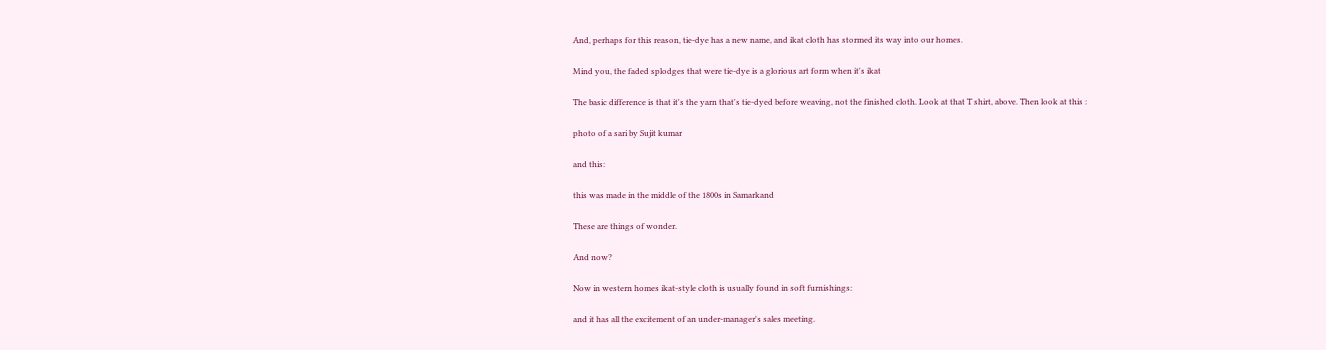And, perhaps for this reason, tie-dye has a new name, and ikat cloth has stormed its way into our homes.

Mind you, the faded splodges that were tie-dye is a glorious art form when it's ikat

The basic difference is that it's the yarn that's tie-dyed before weaving, not the finished cloth. Look at that T shirt, above. Then look at this :

photo of a sari by Sujit kumar

and this:

this was made in the middle of the 1800s in Samarkand

These are things of wonder.

And now?

Now in western homes ikat-style cloth is usually found in soft furnishings:

and it has all the excitement of an under-manager's sales meeting.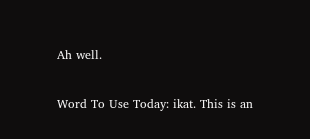Ah well.

Word To Use Today: ikat. This is an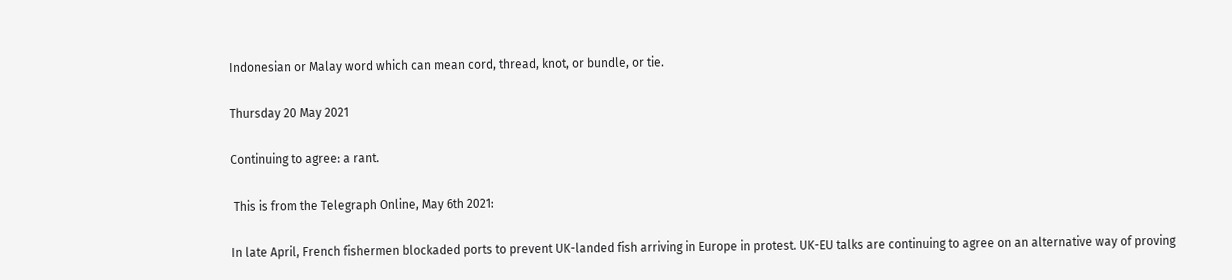Indonesian or Malay word which can mean cord, thread, knot, or bundle, or tie.

Thursday 20 May 2021

Continuing to agree: a rant.

 This is from the Telegraph Online, May 6th 2021:

In late April, French fishermen blockaded ports to prevent UK-landed fish arriving in Europe in protest. UK-EU talks are continuing to agree on an alternative way of proving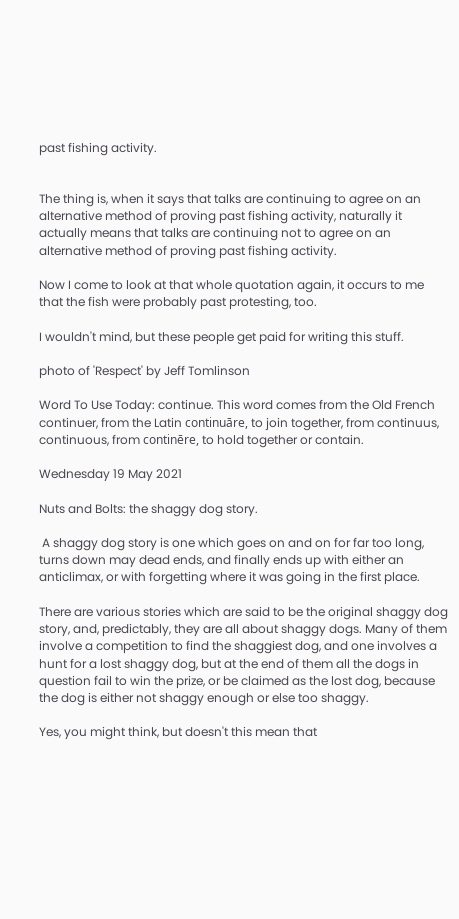past fishing activity.


The thing is, when it says that talks are continuing to agree on an alternative method of proving past fishing activity, naturally it actually means that talks are continuing not to agree on an alternative method of proving past fishing activity.

Now I come to look at that whole quotation again, it occurs to me that the fish were probably past protesting, too.

I wouldn't mind, but these people get paid for writing this stuff.

photo of 'Respect' by Jeff Tomlinson

Word To Use Today: continue. This word comes from the Old French continuer, from the Latin continuāre, to join together, from continuus, continuous, from continēre, to hold together or contain.

Wednesday 19 May 2021

Nuts and Bolts: the shaggy dog story.

 A shaggy dog story is one which goes on and on for far too long, turns down may dead ends, and finally ends up with either an anticlimax, or with forgetting where it was going in the first place.

There are various stories which are said to be the original shaggy dog story, and, predictably, they are all about shaggy dogs. Many of them involve a competition to find the shaggiest dog, and one involves a hunt for a lost shaggy dog, but at the end of them all the dogs in question fail to win the prize, or be claimed as the lost dog, because the dog is either not shaggy enough or else too shaggy.

Yes, you might think, but doesn't this mean that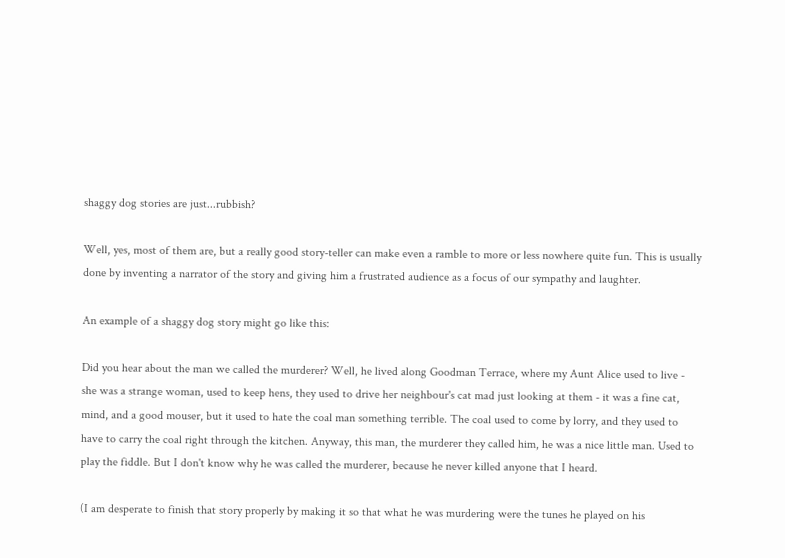shaggy dog stories are just...rubbish?

Well, yes, most of them are, but a really good story-teller can make even a ramble to more or less nowhere quite fun. This is usually done by inventing a narrator of the story and giving him a frustrated audience as a focus of our sympathy and laughter.

An example of a shaggy dog story might go like this:

Did you hear about the man we called the murderer? Well, he lived along Goodman Terrace, where my Aunt Alice used to live - she was a strange woman, used to keep hens, they used to drive her neighbour's cat mad just looking at them - it was a fine cat, mind, and a good mouser, but it used to hate the coal man something terrible. The coal used to come by lorry, and they used to have to carry the coal right through the kitchen. Anyway, this man, the murderer they called him, he was a nice little man. Used to play the fiddle. But I don't know why he was called the murderer, because he never killed anyone that I heard.

(I am desperate to finish that story properly by making it so that what he was murdering were the tunes he played on his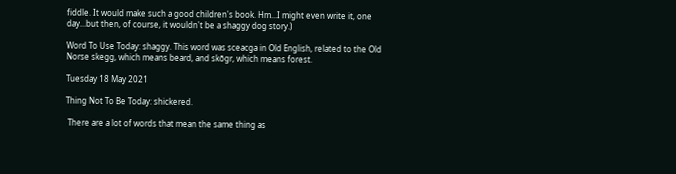fiddle. It would make such a good children's book. Hm...I might even write it, one day...but then, of course, it wouldn't be a shaggy dog story.)

Word To Use Today: shaggy. This word was sceacga in Old English, related to the Old Norse skegg, which means beard, and skōgr, which means forest.

Tuesday 18 May 2021

Thing Not To Be Today: shickered.

 There are a lot of words that mean the same thing as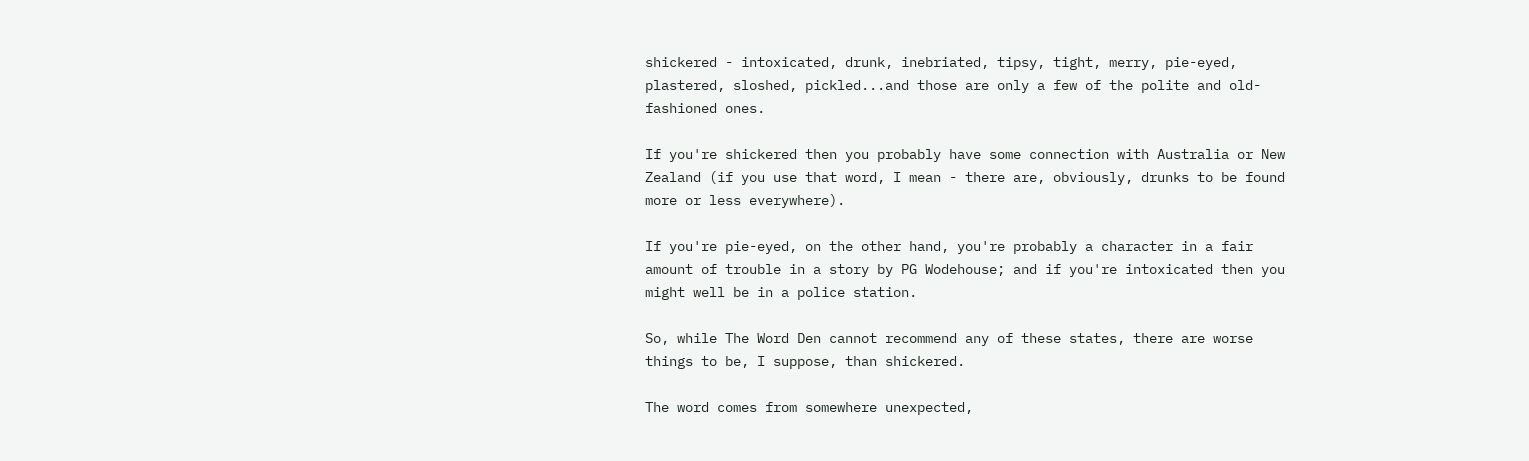shickered - intoxicated, drunk, inebriated, tipsy, tight, merry, pie-eyed, plastered, sloshed, pickled...and those are only a few of the polite and old-fashioned ones.

If you're shickered then you probably have some connection with Australia or New Zealand (if you use that word, I mean - there are, obviously, drunks to be found more or less everywhere).

If you're pie-eyed, on the other hand, you're probably a character in a fair amount of trouble in a story by PG Wodehouse; and if you're intoxicated then you might well be in a police station.

So, while The Word Den cannot recommend any of these states, there are worse things to be, I suppose, than shickered.

The word comes from somewhere unexpected,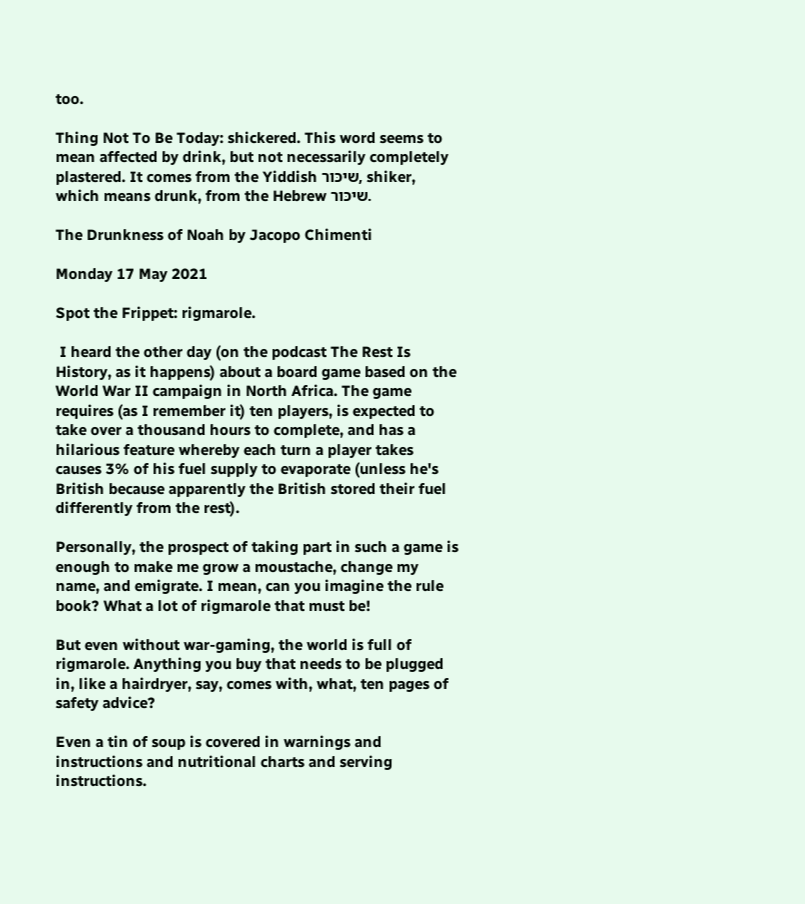too.

Thing Not To Be Today: shickered. This word seems to mean affected by drink, but not necessarily completely plastered. It comes from the Yiddish שיכּור, shiker, which means drunk, from the Hebrew שיכּור.

The Drunkness of Noah by Jacopo Chimenti

Monday 17 May 2021

Spot the Frippet: rigmarole.

 I heard the other day (on the podcast The Rest Is History, as it happens) about a board game based on the World War II campaign in North Africa. The game requires (as I remember it) ten players, is expected to take over a thousand hours to complete, and has a hilarious feature whereby each turn a player takes causes 3% of his fuel supply to evaporate (unless he's British because apparently the British stored their fuel differently from the rest).

Personally, the prospect of taking part in such a game is enough to make me grow a moustache, change my name, and emigrate. I mean, can you imagine the rule book? What a lot of rigmarole that must be!

But even without war-gaming, the world is full of rigmarole. Anything you buy that needs to be plugged in, like a hairdryer, say, comes with, what, ten pages of safety advice?

Even a tin of soup is covered in warnings and instructions and nutritional charts and serving instructions.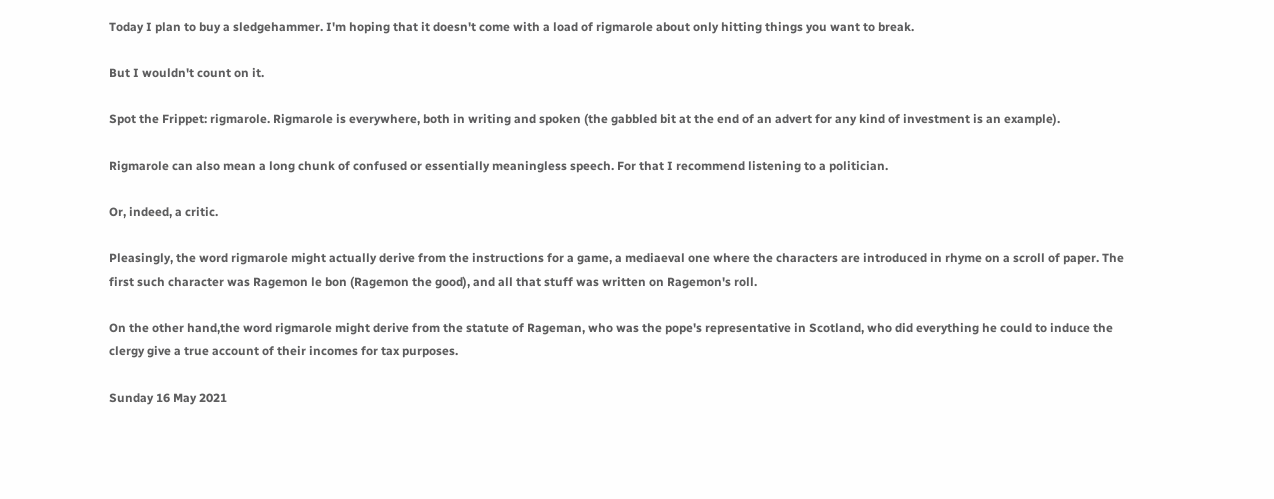Today I plan to buy a sledgehammer. I'm hoping that it doesn't come with a load of rigmarole about only hitting things you want to break.

But I wouldn't count on it.

Spot the Frippet: rigmarole. Rigmarole is everywhere, both in writing and spoken (the gabbled bit at the end of an advert for any kind of investment is an example).

Rigmarole can also mean a long chunk of confused or essentially meaningless speech. For that I recommend listening to a politician.

Or, indeed, a critic.

Pleasingly, the word rigmarole might actually derive from the instructions for a game, a mediaeval one where the characters are introduced in rhyme on a scroll of paper. The first such character was Ragemon le bon (Ragemon the good), and all that stuff was written on Ragemon's roll.

On the other hand,the word rigmarole might derive from the statute of Rageman, who was the pope's representative in Scotland, who did everything he could to induce the clergy give a true account of their incomes for tax purposes.

Sunday 16 May 2021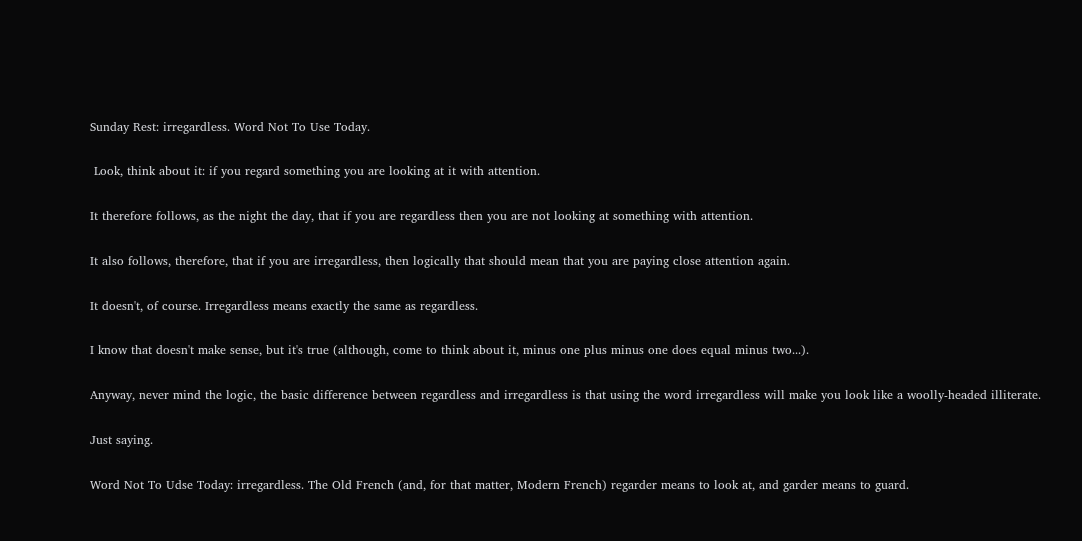Sunday Rest: irregardless. Word Not To Use Today.

 Look, think about it: if you regard something you are looking at it with attention.

It therefore follows, as the night the day, that if you are regardless then you are not looking at something with attention.

It also follows, therefore, that if you are irregardless, then logically that should mean that you are paying close attention again.

It doesn't, of course. Irregardless means exactly the same as regardless.

I know that doesn't make sense, but it's true (although, come to think about it, minus one plus minus one does equal minus two...).

Anyway, never mind the logic, the basic difference between regardless and irregardless is that using the word irregardless will make you look like a woolly-headed illiterate.

Just saying.

Word Not To Udse Today: irregardless. The Old French (and, for that matter, Modern French) regarder means to look at, and garder means to guard.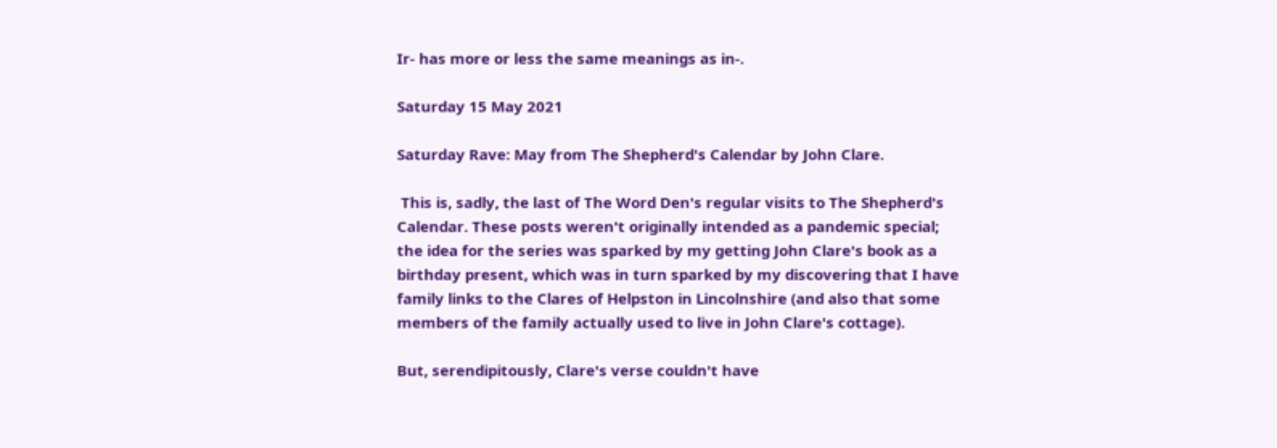Ir- has more or less the same meanings as in-.

Saturday 15 May 2021

Saturday Rave: May from The Shepherd's Calendar by John Clare.

 This is, sadly, the last of The Word Den's regular visits to The Shepherd's Calendar. These posts weren't originally intended as a pandemic special; the idea for the series was sparked by my getting John Clare's book as a birthday present, which was in turn sparked by my discovering that I have family links to the Clares of Helpston in Lincolnshire (and also that some members of the family actually used to live in John Clare's cottage).

But, serendipitously, Clare's verse couldn't have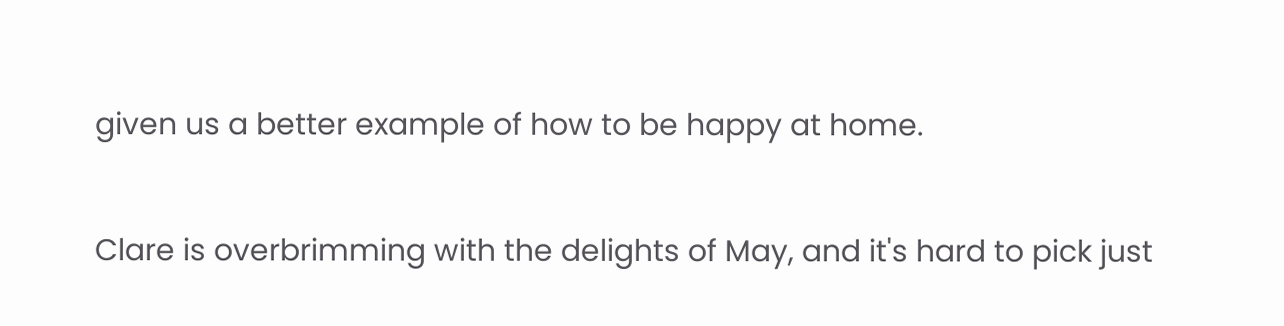given us a better example of how to be happy at home.

Clare is overbrimming with the delights of May, and it's hard to pick just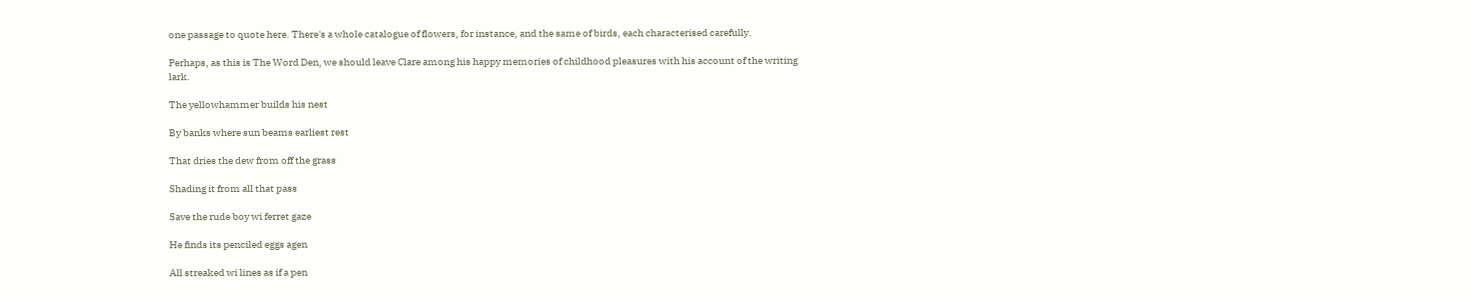one passage to quote here. There's a whole catalogue of flowers, for instance, and the same of birds, each characterised carefully.

Perhaps, as this is The Word Den, we should leave Clare among his happy memories of childhood pleasures with his account of the writing lark.

The yellowhammer builds his nest

By banks where sun beams earliest rest

That dries the dew from off the grass

Shading it from all that pass

Save the rude boy wi ferret gaze

He finds its penciled eggs agen

All streaked wi lines as if a pen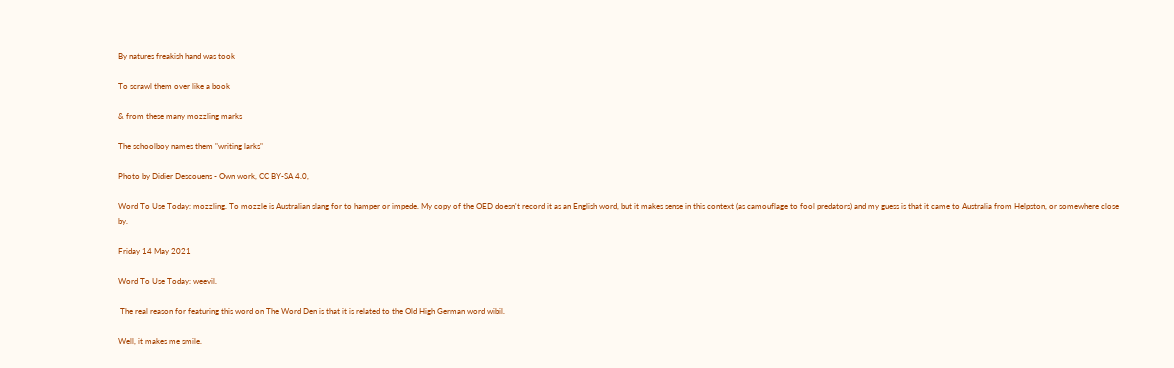By natures freakish hand was took

To scrawl them over like a book

& from these many mozzling marks

The schoolboy names them "writing larks"

Photo by Didier Descouens - Own work, CC BY-SA 4.0,

Word To Use Today: mozzling. To mozzle is Australian slang for to hamper or impede. My copy of the OED doesn't record it as an English word, but it makes sense in this context (as camouflage to fool predators) and my guess is that it came to Australia from Helpston, or somewhere close by.

Friday 14 May 2021

Word To Use Today: weevil.

 The real reason for featuring this word on The Word Den is that it is related to the Old High German word wibil.

Well, it makes me smile.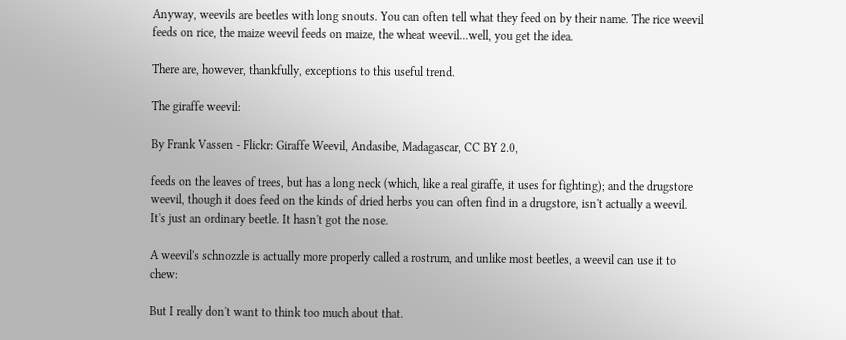Anyway, weevils are beetles with long snouts. You can often tell what they feed on by their name. The rice weevil feeds on rice, the maize weevil feeds on maize, the wheat weevil...well, you get the idea.

There are, however, thankfully, exceptions to this useful trend.

The giraffe weevil:

By Frank Vassen - Flickr: Giraffe Weevil, Andasibe, Madagascar, CC BY 2.0,

feeds on the leaves of trees, but has a long neck (which, like a real giraffe, it uses for fighting); and the drugstore weevil, though it does feed on the kinds of dried herbs you can often find in a drugstore, isn't actually a weevil. It's just an ordinary beetle. It hasn't got the nose.

A weevil's schnozzle is actually more properly called a rostrum, and unlike most beetles, a weevil can use it to chew:

But I really don't want to think too much about that.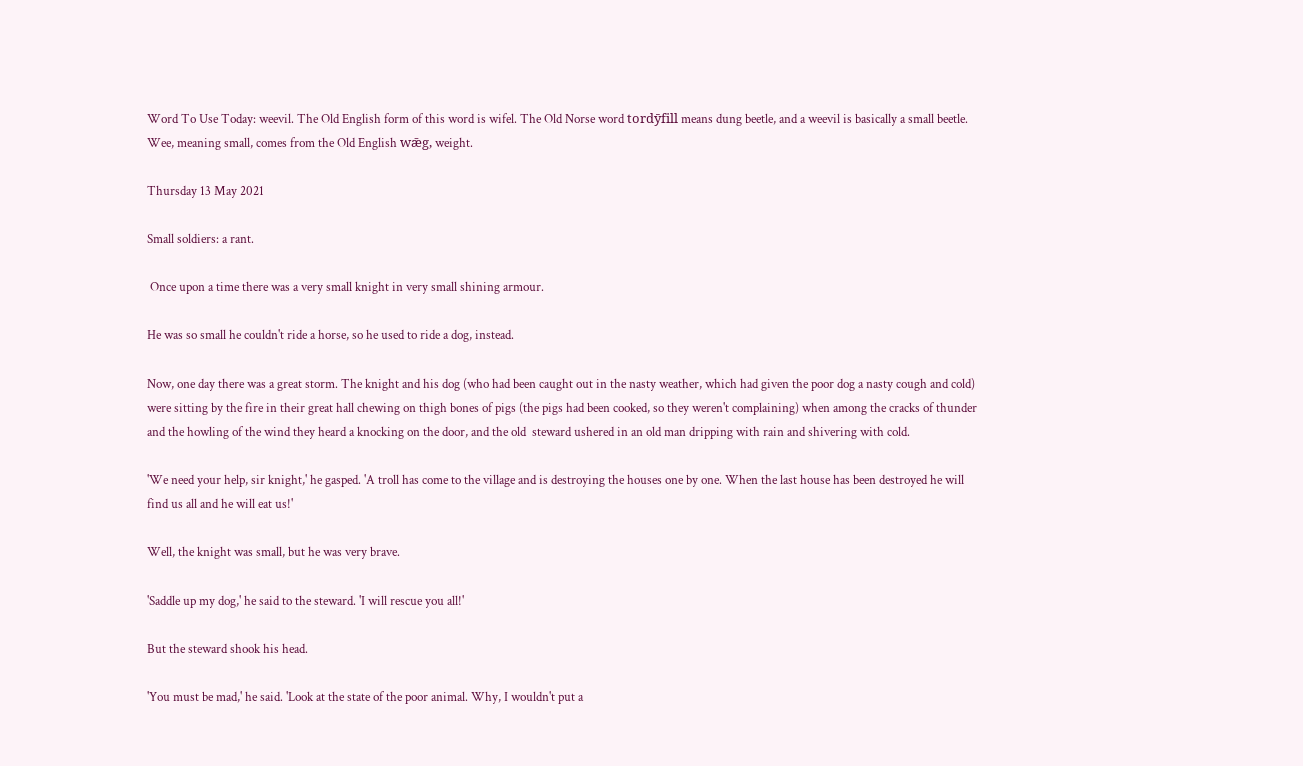Word To Use Today: weevil. The Old English form of this word is wifel. The Old Norse word tordȳfill means dung beetle, and a weevil is basically a small beetle. Wee, meaning small, comes from the Old English wǣg, weight.

Thursday 13 May 2021

Small soldiers: a rant.

 Once upon a time there was a very small knight in very small shining armour.

He was so small he couldn't ride a horse, so he used to ride a dog, instead.

Now, one day there was a great storm. The knight and his dog (who had been caught out in the nasty weather, which had given the poor dog a nasty cough and cold) were sitting by the fire in their great hall chewing on thigh bones of pigs (the pigs had been cooked, so they weren't complaining) when among the cracks of thunder and the howling of the wind they heard a knocking on the door, and the old  steward ushered in an old man dripping with rain and shivering with cold.

'We need your help, sir knight,' he gasped. 'A troll has come to the village and is destroying the houses one by one. When the last house has been destroyed he will find us all and he will eat us!'

Well, the knight was small, but he was very brave.

'Saddle up my dog,' he said to the steward. 'I will rescue you all!'

But the steward shook his head.

'You must be mad,' he said. 'Look at the state of the poor animal. Why, I wouldn't put a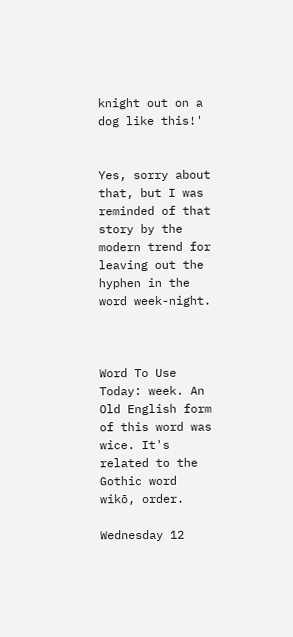knight out on a dog like this!'


Yes, sorry about that, but I was reminded of that story by the modern trend for leaving out the hyphen in the word week-night.



Word To Use Today: week. An Old English form of this word was wice. It's related to the Gothic word wikō, order.

Wednesday 12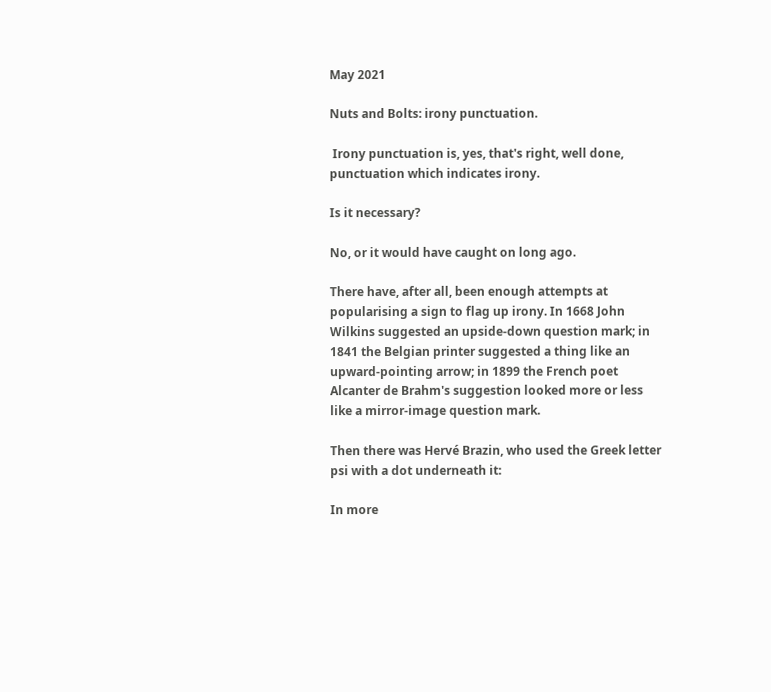May 2021

Nuts and Bolts: irony punctuation.

 Irony punctuation is, yes, that's right, well done, punctuation which indicates irony.

Is it necessary?

No, or it would have caught on long ago.

There have, after all, been enough attempts at popularising a sign to flag up irony. In 1668 John Wilkins suggested an upside-down question mark; in 1841 the Belgian printer suggested a thing like an upward-pointing arrow; in 1899 the French poet Alcanter de Brahm's suggestion looked more or less like a mirror-image question mark.

Then there was Hervé Brazin, who used the Greek letter psi with a dot underneath it:

In more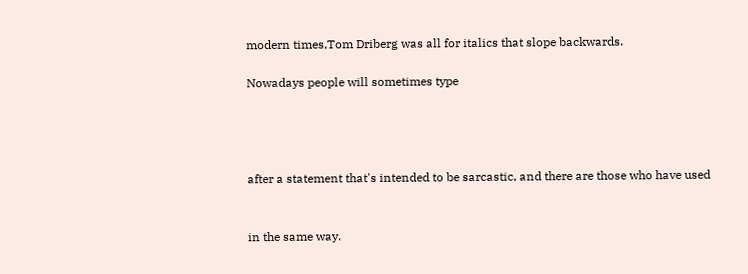modern times,Tom Driberg was all for italics that slope backwards.

Nowadays people will sometimes type




after a statement that's intended to be sarcastic, and there are those who have used


in the same way.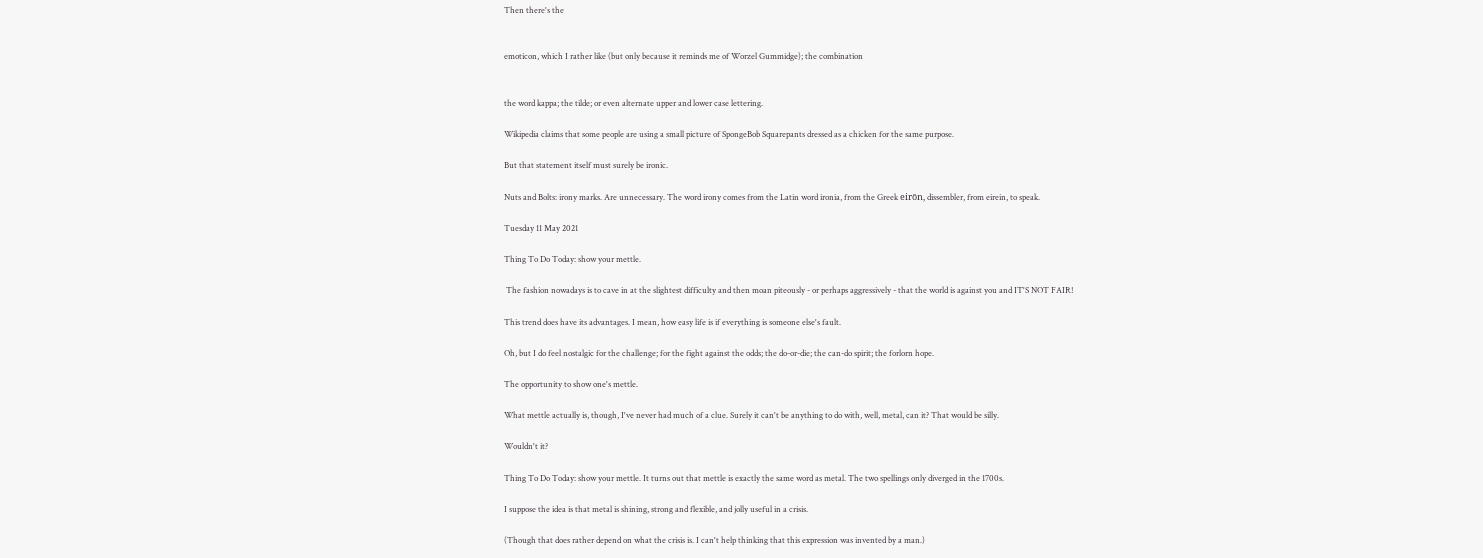Then there's the


emoticon, which I rather like (but only because it reminds me of Worzel Gummidge); the combination


the word kappa; the tilde; or even alternate upper and lower case lettering.

Wikipedia claims that some people are using a small picture of SpongeBob Squarepants dressed as a chicken for the same purpose.

But that statement itself must surely be ironic.

Nuts and Bolts: irony marks. Are unnecessary. The word irony comes from the Latin word ironia, from the Greek eirōn, dissembler, from eirein, to speak.

Tuesday 11 May 2021

Thing To Do Today: show your mettle.

 The fashion nowadays is to cave in at the slightest difficulty and then moan piteously - or perhaps aggressively - that the world is against you and IT'S NOT FAIR!

This trend does have its advantages. I mean, how easy life is if everything is someone else's fault.

Oh, but I do feel nostalgic for the challenge; for the fight against the odds; the do-or-die; the can-do spirit; the forlorn hope.

The opportunity to show one's mettle.

What mettle actually is, though, I've never had much of a clue. Surely it can't be anything to do with, well, metal, can it? That would be silly.

Wouldn't it?

Thing To Do Today: show your mettle. It turns out that mettle is exactly the same word as metal. The two spellings only diverged in the 1700s.

I suppose the idea is that metal is shining, strong and flexible, and jolly useful in a crisis.

(Though that does rather depend on what the crisis is. I can't help thinking that this expression was invented by a man.)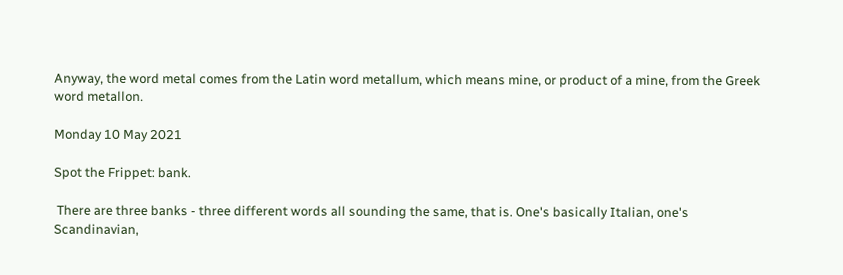Anyway, the word metal comes from the Latin word metallum, which means mine, or product of a mine, from the Greek word metallon.

Monday 10 May 2021

Spot the Frippet: bank.

 There are three banks - three different words all sounding the same, that is. One's basically Italian, one's Scandinavian,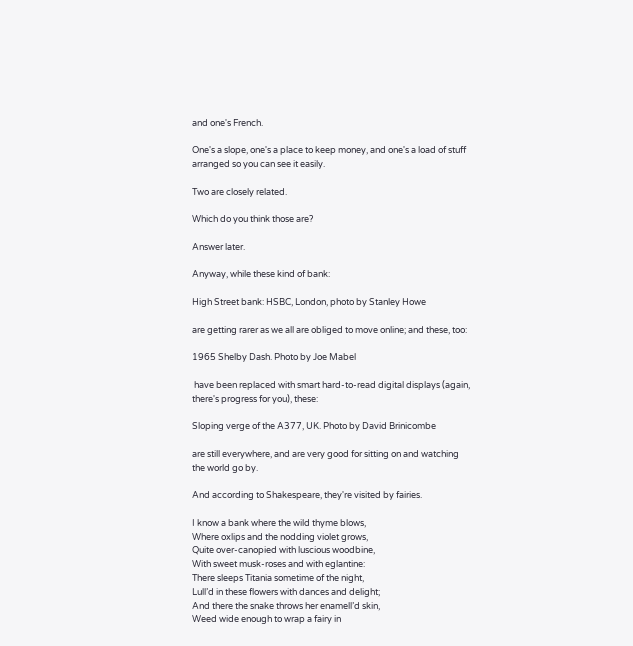and one's French.

One's a slope, one's a place to keep money, and one's a load of stuff arranged so you can see it easily.

Two are closely related.

Which do you think those are?

Answer later.

Anyway, while these kind of bank:

High Street bank: HSBC, London, photo by Stanley Howe

are getting rarer as we all are obliged to move online; and these, too:

1965 Shelby Dash. Photo by Joe Mabel

 have been replaced with smart hard-to-read digital displays (again, there's progress for you), these:

Sloping verge of the A377, UK. Photo by David Brinicombe

are still everywhere, and are very good for sitting on and watching the world go by.

And according to Shakespeare, they're visited by fairies.

I know a bank where the wild thyme blows,
Where oxlips and the nodding violet grows,
Quite over-canopied with luscious woodbine,
With sweet musk-roses and with eglantine:
There sleeps Titania sometime of the night,
Lull’d in these flowers with dances and delight;
And there the snake throws her enamell’d skin,
Weed wide enough to wrap a fairy in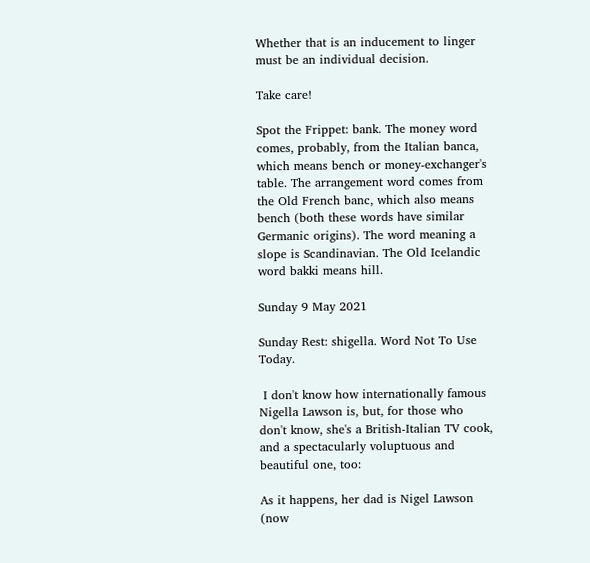Whether that is an inducement to linger must be an individual decision.

Take care!

Spot the Frippet: bank. The money word comes, probably, from the Italian banca, which means bench or money-exchanger's table. The arrangement word comes from the Old French banc, which also means bench (both these words have similar Germanic origins). The word meaning a slope is Scandinavian. The Old Icelandic word bakki means hill.

Sunday 9 May 2021

Sunday Rest: shigella. Word Not To Use Today.

 I don't know how internationally famous Nigella Lawson is, but, for those who don't know, she's a British-Italian TV cook, and a spectacularly voluptuous and beautiful one, too:

As it happens, her dad is Nigel Lawson (now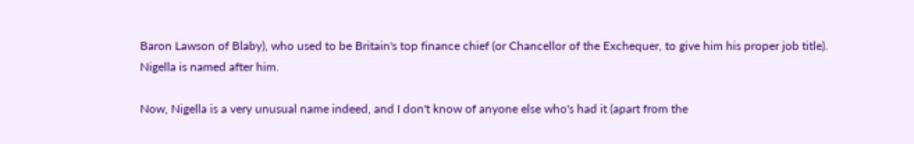Baron Lawson of Blaby), who used to be Britain's top finance chief (or Chancellor of the Exchequer, to give him his proper job title). Nigella is named after him.

Now, Nigella is a very unusual name indeed, and I don't know of anyone else who's had it (apart from the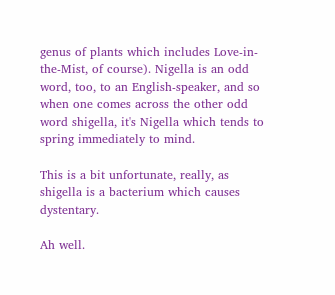genus of plants which includes Love-in-the-Mist, of course). Nigella is an odd word, too, to an English-speaker, and so when one comes across the other odd word shigella, it's Nigella which tends to spring immediately to mind.

This is a bit unfortunate, really, as shigella is a bacterium which causes dystentary.

Ah well.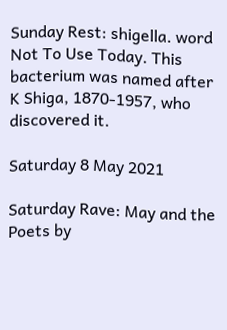Sunday Rest: shigella. word Not To Use Today. This bacterium was named after K Shiga, 1870-1957, who discovered it.

Saturday 8 May 2021

Saturday Rave: May and the Poets by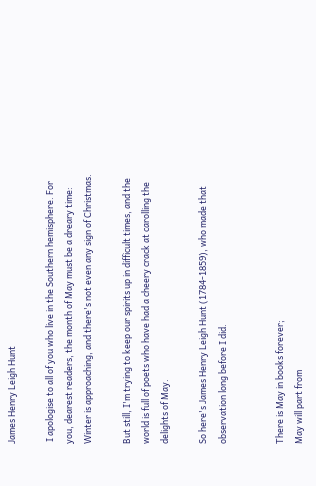James Henry Leigh Hunt

 I apologise to all of you who live in the Southern hemisphere. For you, dearest readers, the month of May must be a dreary time: Winter is approaching, and there's not even any sign of Christmas.

But still, I'm trying to keep our spirits up in difficult times, and the world is full of poets who have had a cheery crack at carolling the delights of May.

So here's James Henry Leigh Hunt (1784-1859), who made that observation long before I did.


There is May in books forever;
May will part from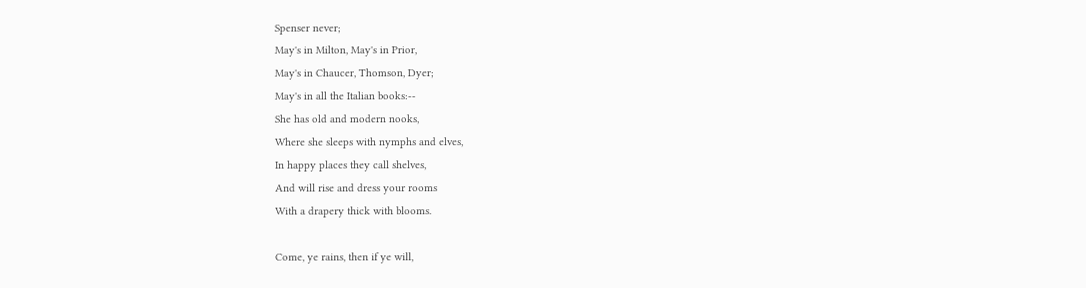Spenser never;
May's in Milton, May's in Prior,
May's in Chaucer, Thomson, Dyer;
May's in all the Italian books:--
She has old and modern nooks,
Where she sleeps with nymphs and elves,
In happy places they call shelves,
And will rise and dress your rooms
With a drapery thick with blooms.

Come, ye rains, then if ye will,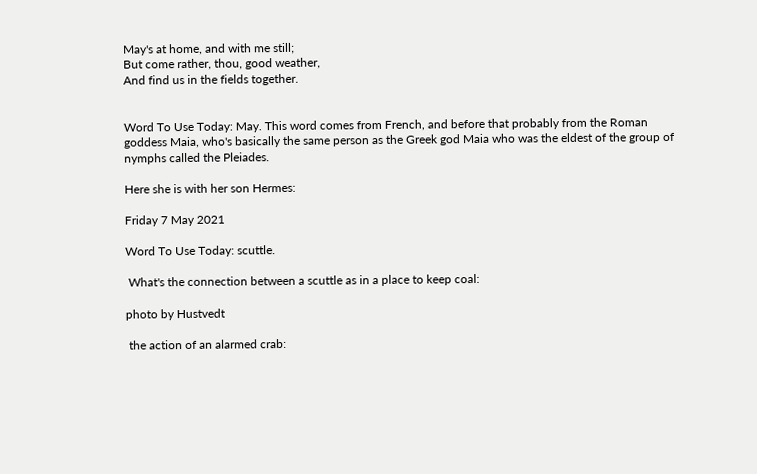May's at home, and with me still;
But come rather, thou, good weather,
And find us in the fields together.


Word To Use Today: May. This word comes from French, and before that probably from the Roman goddess Maia, who's basically the same person as the Greek god Maia who was the eldest of the group of nymphs called the Pleiades.

Here she is with her son Hermes:

Friday 7 May 2021

Word To Use Today: scuttle.

 What's the connection between a scuttle as in a place to keep coal:

photo by Hustvedt

 the action of an alarmed crab: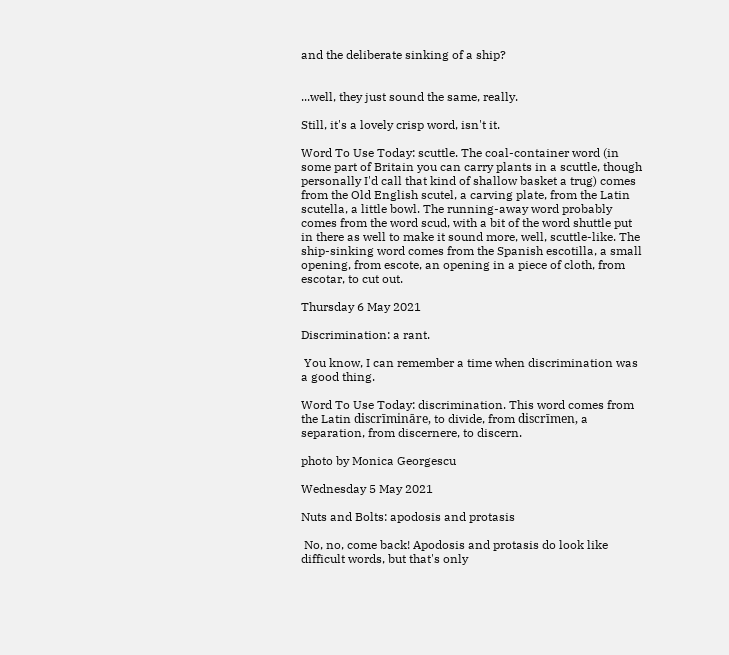and the deliberate sinking of a ship?


...well, they just sound the same, really.

Still, it's a lovely crisp word, isn't it.

Word To Use Today: scuttle. The coal-container word (in some part of Britain you can carry plants in a scuttle, though personally I'd call that kind of shallow basket a trug) comes from the Old English scutel, a carving plate, from the Latin scutella, a little bowl. The running-away word probably comes from the word scud, with a bit of the word shuttle put in there as well to make it sound more, well, scuttle-like. The ship-sinking word comes from the Spanish escotilla, a small opening, from escote, an opening in a piece of cloth, from escotar, to cut out.

Thursday 6 May 2021

Discrimination: a rant.

 You know, I can remember a time when discrimination was a good thing.

Word To Use Today: discrimination. This word comes from the Latin discrīmināre, to divide, from discrīmen, a separation, from discernere, to discern.

photo by Monica Georgescu

Wednesday 5 May 2021

Nuts and Bolts: apodosis and protasis

 No, no, come back! Apodosis and protasis do look like difficult words, but that's only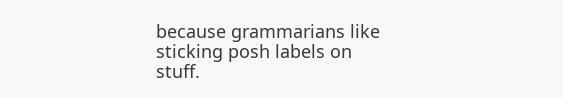because grammarians like sticking posh labels on stuff.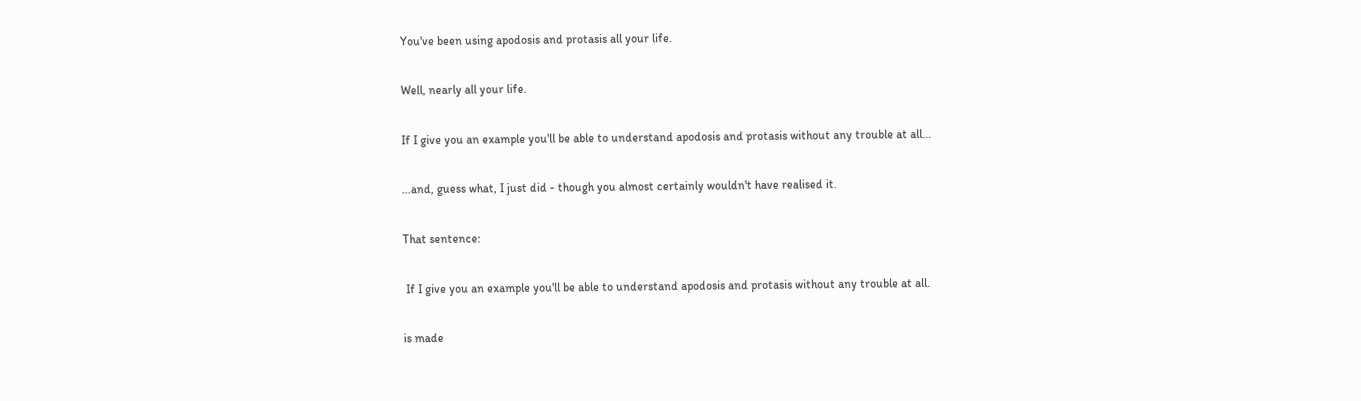You've been using apodosis and protasis all your life.

Well, nearly all your life.

If I give you an example you'll be able to understand apodosis and protasis without any trouble at all...

...and, guess what, I just did - though you almost certainly wouldn't have realised it.

That sentence:

 If I give you an example you'll be able to understand apodosis and protasis without any trouble at all.

is made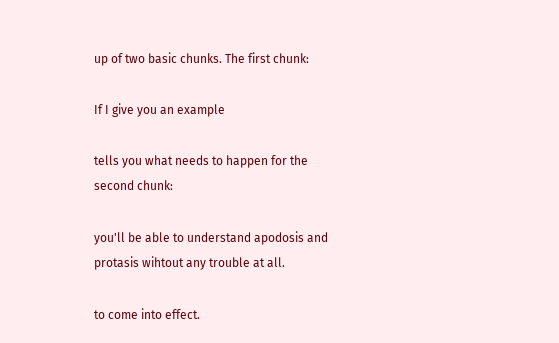up of two basic chunks. The first chunk:

If I give you an example

tells you what needs to happen for the second chunk:

you'll be able to understand apodosis and protasis wihtout any trouble at all.

to come into effect.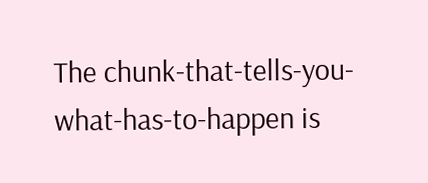The chunk-that-tells-you-what-has-to-happen is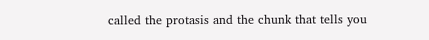called the protasis and the chunk that tells you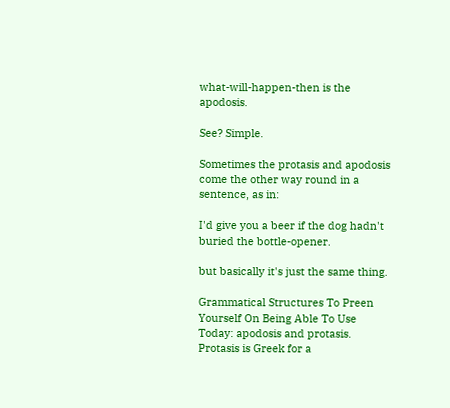what-will-happen-then is the apodosis.

See? Simple.

Sometimes the protasis and apodosis come the other way round in a sentence, as in:

I'd give you a beer if the dog hadn't buried the bottle-opener.

but basically it's just the same thing.

Grammatical Structures To Preen Yourself On Being Able To Use Today: apodosis and protasis. Protasis is Greek for a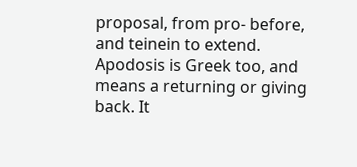proposal, from pro- before, and teinein to extend. Apodosis is Greek too, and means a returning or giving back. It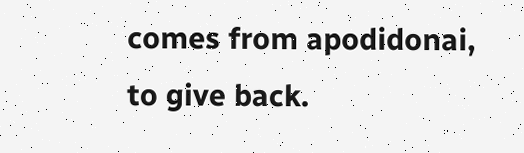comes from apodidonai, to give back.